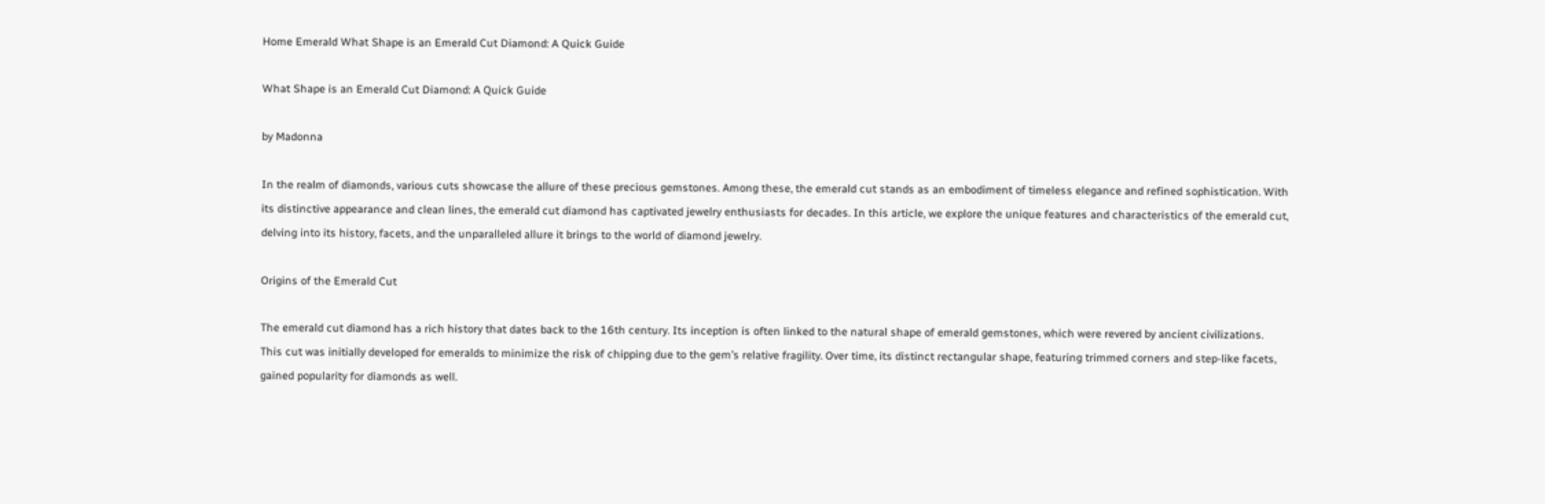Home Emerald What Shape is an Emerald Cut Diamond: A Quick Guide

What Shape is an Emerald Cut Diamond: A Quick Guide

by Madonna

In the realm of diamonds, various cuts showcase the allure of these precious gemstones. Among these, the emerald cut stands as an embodiment of timeless elegance and refined sophistication. With its distinctive appearance and clean lines, the emerald cut diamond has captivated jewelry enthusiasts for decades. In this article, we explore the unique features and characteristics of the emerald cut, delving into its history, facets, and the unparalleled allure it brings to the world of diamond jewelry.

Origins of the Emerald Cut

The emerald cut diamond has a rich history that dates back to the 16th century. Its inception is often linked to the natural shape of emerald gemstones, which were revered by ancient civilizations. This cut was initially developed for emeralds to minimize the risk of chipping due to the gem’s relative fragility. Over time, its distinct rectangular shape, featuring trimmed corners and step-like facets, gained popularity for diamonds as well.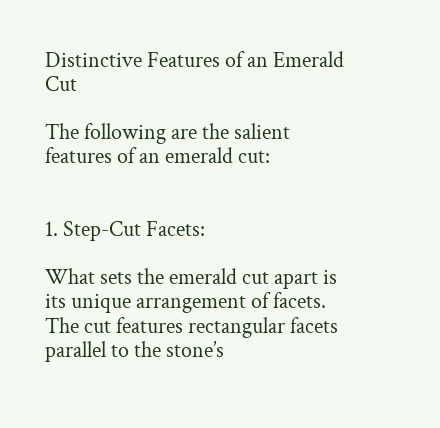Distinctive Features of an Emerald Cut

The following are the salient features of an emerald cut:


1. Step-Cut Facets:

What sets the emerald cut apart is its unique arrangement of facets. The cut features rectangular facets parallel to the stone’s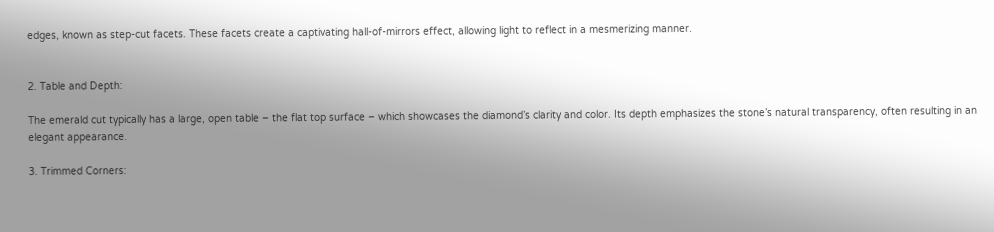edges, known as step-cut facets. These facets create a captivating hall-of-mirrors effect, allowing light to reflect in a mesmerizing manner.


2. Table and Depth:

The emerald cut typically has a large, open table – the flat top surface – which showcases the diamond’s clarity and color. Its depth emphasizes the stone’s natural transparency, often resulting in an elegant appearance.

3. Trimmed Corners: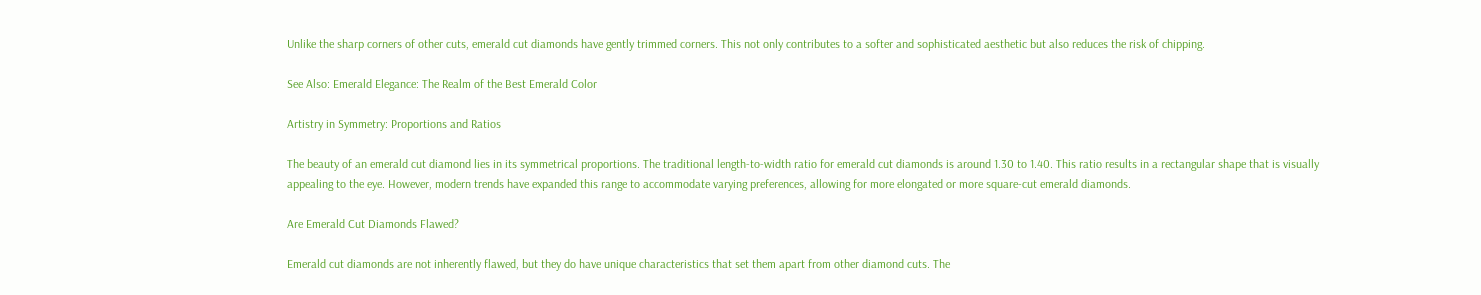Unlike the sharp corners of other cuts, emerald cut diamonds have gently trimmed corners. This not only contributes to a softer and sophisticated aesthetic but also reduces the risk of chipping.

See Also: Emerald Elegance: The Realm of the Best Emerald Color

Artistry in Symmetry: Proportions and Ratios

The beauty of an emerald cut diamond lies in its symmetrical proportions. The traditional length-to-width ratio for emerald cut diamonds is around 1.30 to 1.40. This ratio results in a rectangular shape that is visually appealing to the eye. However, modern trends have expanded this range to accommodate varying preferences, allowing for more elongated or more square-cut emerald diamonds.

Are Emerald Cut Diamonds Flawed?

Emerald cut diamonds are not inherently flawed, but they do have unique characteristics that set them apart from other diamond cuts. The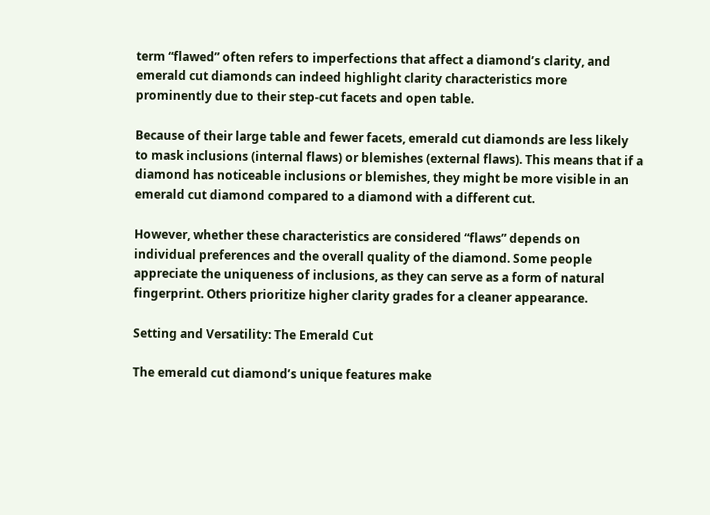term “flawed” often refers to imperfections that affect a diamond’s clarity, and emerald cut diamonds can indeed highlight clarity characteristics more prominently due to their step-cut facets and open table.

Because of their large table and fewer facets, emerald cut diamonds are less likely to mask inclusions (internal flaws) or blemishes (external flaws). This means that if a diamond has noticeable inclusions or blemishes, they might be more visible in an emerald cut diamond compared to a diamond with a different cut.

However, whether these characteristics are considered “flaws” depends on individual preferences and the overall quality of the diamond. Some people appreciate the uniqueness of inclusions, as they can serve as a form of natural fingerprint. Others prioritize higher clarity grades for a cleaner appearance.

Setting and Versatility: The Emerald Cut

The emerald cut diamond’s unique features make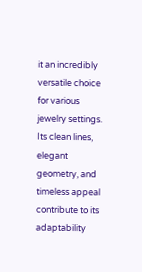it an incredibly versatile choice for various jewelry settings. Its clean lines, elegant geometry, and timeless appeal contribute to its adaptability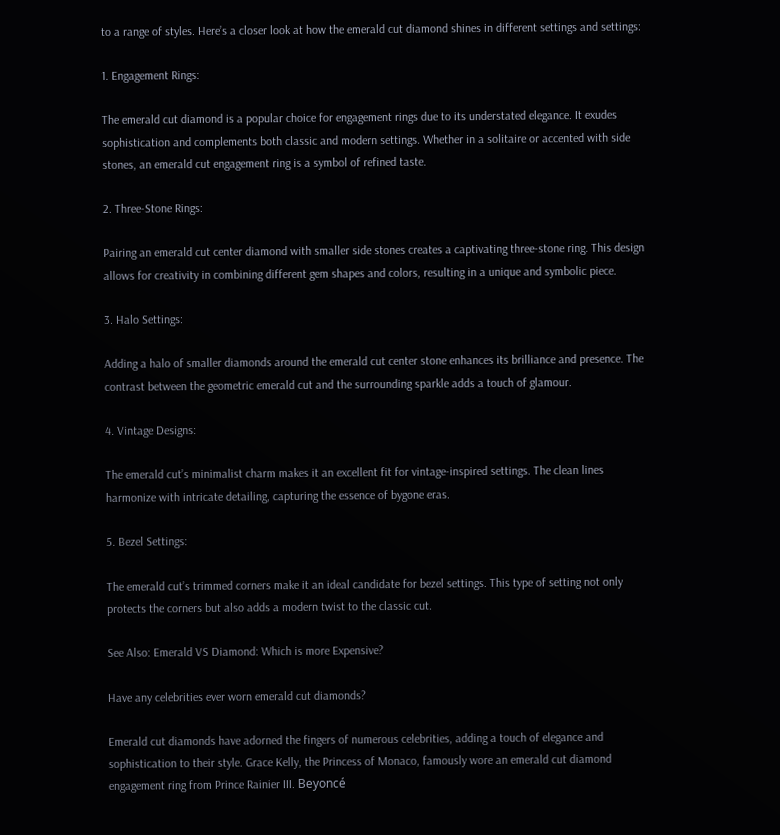to a range of styles. Here’s a closer look at how the emerald cut diamond shines in different settings and settings:

1. Engagement Rings:

The emerald cut diamond is a popular choice for engagement rings due to its understated elegance. It exudes sophistication and complements both classic and modern settings. Whether in a solitaire or accented with side stones, an emerald cut engagement ring is a symbol of refined taste.

2. Three-Stone Rings:

Pairing an emerald cut center diamond with smaller side stones creates a captivating three-stone ring. This design allows for creativity in combining different gem shapes and colors, resulting in a unique and symbolic piece.

3. Halo Settings:

Adding a halo of smaller diamonds around the emerald cut center stone enhances its brilliance and presence. The contrast between the geometric emerald cut and the surrounding sparkle adds a touch of glamour.

4. Vintage Designs:

The emerald cut’s minimalist charm makes it an excellent fit for vintage-inspired settings. The clean lines harmonize with intricate detailing, capturing the essence of bygone eras.

5. Bezel Settings:

The emerald cut’s trimmed corners make it an ideal candidate for bezel settings. This type of setting not only protects the corners but also adds a modern twist to the classic cut.

See Also: Emerald VS Diamond: Which is more Expensive?

Have any celebrities ever worn emerald cut diamonds?

Emerald cut diamonds have adorned the fingers of numerous celebrities, adding a touch of elegance and sophistication to their style. Grace Kelly, the Princess of Monaco, famously wore an emerald cut diamond engagement ring from Prince Rainier III. Beyoncé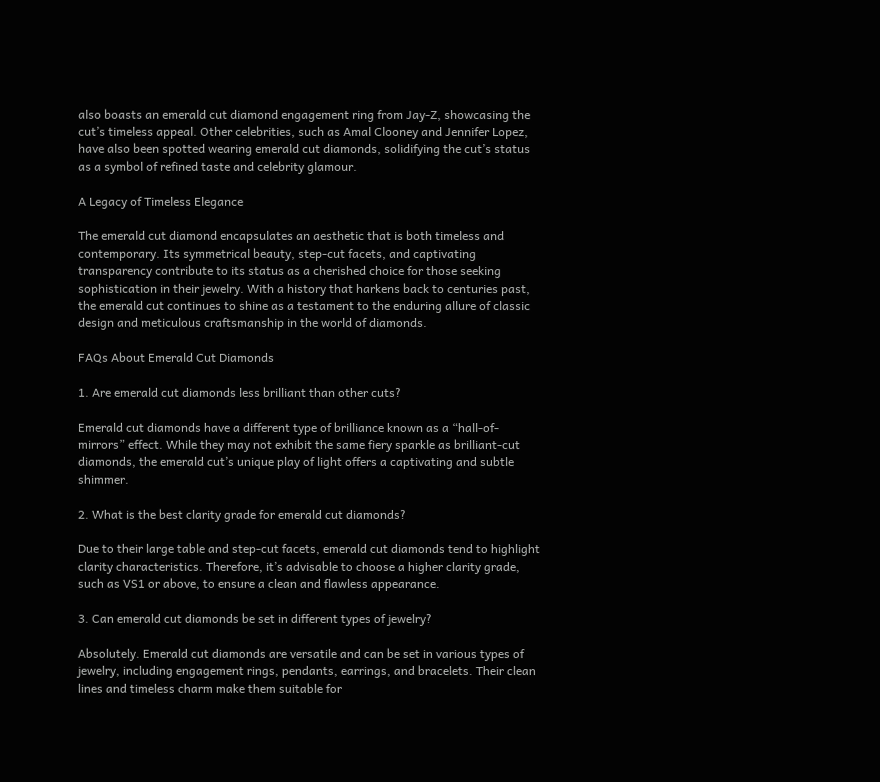also boasts an emerald cut diamond engagement ring from Jay-Z, showcasing the cut’s timeless appeal. Other celebrities, such as Amal Clooney and Jennifer Lopez, have also been spotted wearing emerald cut diamonds, solidifying the cut’s status as a symbol of refined taste and celebrity glamour.

A Legacy of Timeless Elegance

The emerald cut diamond encapsulates an aesthetic that is both timeless and contemporary. Its symmetrical beauty, step-cut facets, and captivating transparency contribute to its status as a cherished choice for those seeking sophistication in their jewelry. With a history that harkens back to centuries past, the emerald cut continues to shine as a testament to the enduring allure of classic design and meticulous craftsmanship in the world of diamonds.

FAQs About Emerald Cut Diamonds

1. Are emerald cut diamonds less brilliant than other cuts?

Emerald cut diamonds have a different type of brilliance known as a “hall-of-mirrors” effect. While they may not exhibit the same fiery sparkle as brilliant-cut diamonds, the emerald cut’s unique play of light offers a captivating and subtle shimmer.

2. What is the best clarity grade for emerald cut diamonds?

Due to their large table and step-cut facets, emerald cut diamonds tend to highlight clarity characteristics. Therefore, it’s advisable to choose a higher clarity grade, such as VS1 or above, to ensure a clean and flawless appearance.

3. Can emerald cut diamonds be set in different types of jewelry?

Absolutely. Emerald cut diamonds are versatile and can be set in various types of jewelry, including engagement rings, pendants, earrings, and bracelets. Their clean lines and timeless charm make them suitable for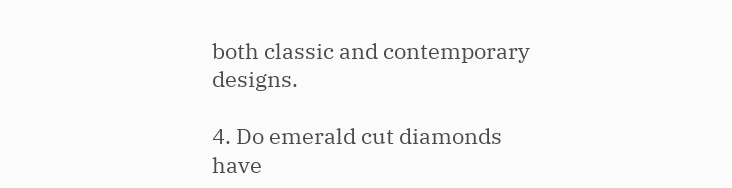both classic and contemporary designs.

4. Do emerald cut diamonds have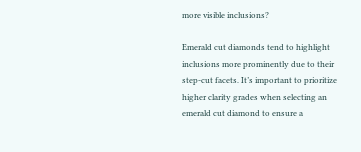more visible inclusions?

Emerald cut diamonds tend to highlight inclusions more prominently due to their step-cut facets. It’s important to prioritize higher clarity grades when selecting an emerald cut diamond to ensure a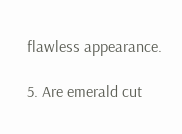flawless appearance.

5. Are emerald cut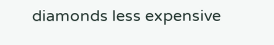diamonds less expensive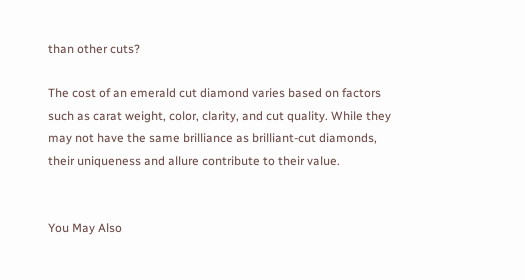than other cuts?

The cost of an emerald cut diamond varies based on factors such as carat weight, color, clarity, and cut quality. While they may not have the same brilliance as brilliant-cut diamonds, their uniqueness and allure contribute to their value.


You May Also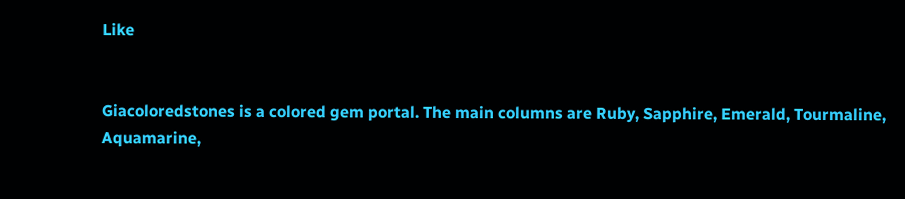Like


Giacoloredstones is a colored gem portal. The main columns are Ruby, Sapphire, Emerald, Tourmaline, Aquamarine,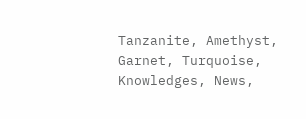Tanzanite, Amethyst, Garnet, Turquoise, Knowledges, News,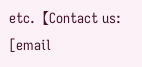etc.【Contact us: [email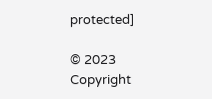protected]

© 2023 Copyright